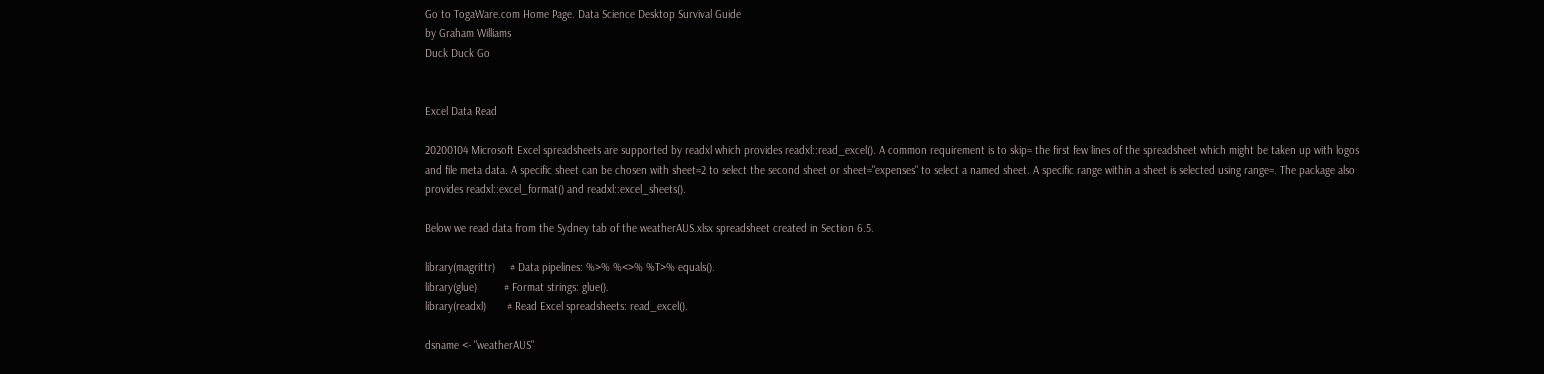Go to TogaWare.com Home Page. Data Science Desktop Survival Guide
by Graham Williams
Duck Duck Go


Excel Data Read

20200104 Microsoft Excel spreadsheets are supported by readxl which provides readxl::read_excel(). A common requirement is to skip= the first few lines of the spreadsheet which might be taken up with logos and file meta data. A specific sheet can be chosen with sheet=2 to select the second sheet or sheet="expenses" to select a named sheet. A specific range within a sheet is selected using range=. The package also provides readxl::excel_format() and readxl::excel_sheets().

Below we read data from the Sydney tab of the weatherAUS.xlsx spreadsheet created in Section 6.5.

library(magrittr)     # Data pipelines: %>% %<>% %T>% equals().
library(glue)         # Format strings: glue().
library(readxl)       # Read Excel spreadsheets: read_excel().

dsname <- "weatherAUS"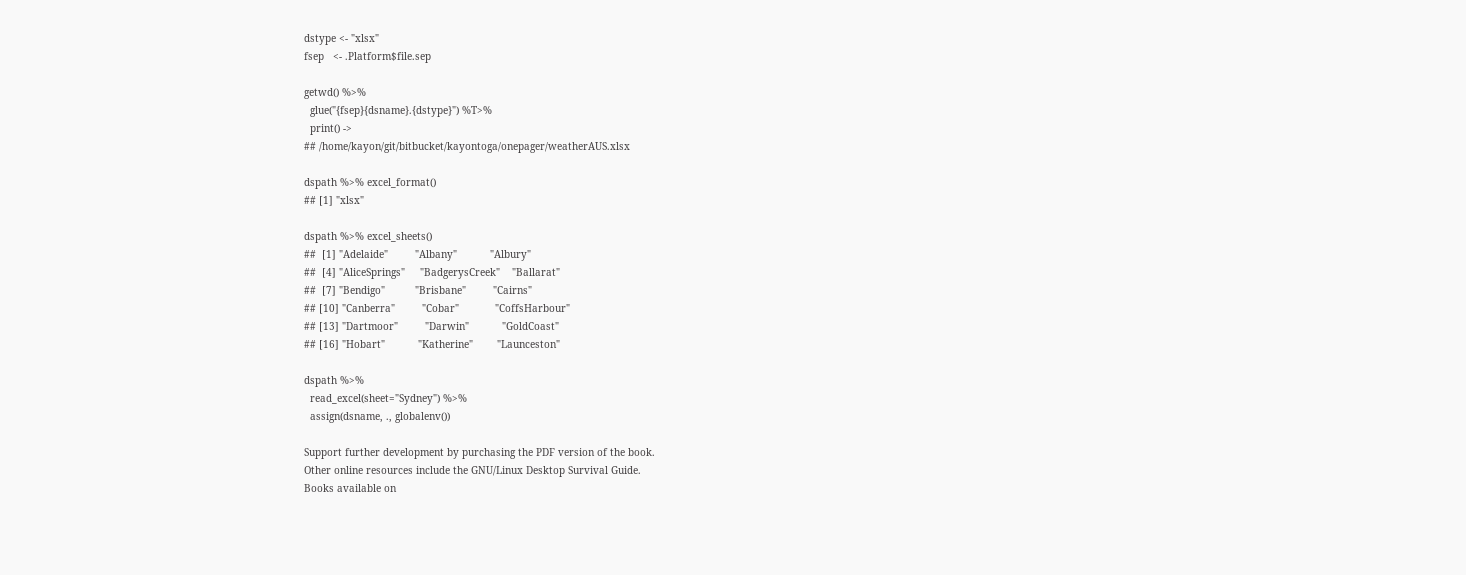dstype <- "xlsx"
fsep   <- .Platform$file.sep

getwd() %>%
  glue("{fsep}{dsname}.{dstype}") %T>%
  print() ->
## /home/kayon/git/bitbucket/kayontoga/onepager/weatherAUS.xlsx

dspath %>% excel_format()
## [1] "xlsx"

dspath %>% excel_sheets()
##  [1] "Adelaide"         "Albany"           "Albury"
##  [4] "AliceSprings"     "BadgerysCreek"    "Ballarat"
##  [7] "Bendigo"          "Brisbane"         "Cairns"
## [10] "Canberra"         "Cobar"            "CoffsHarbour"
## [13] "Dartmoor"         "Darwin"           "GoldCoast"
## [16] "Hobart"           "Katherine"        "Launceston"

dspath %>%
  read_excel(sheet="Sydney") %>%
  assign(dsname, ., globalenv())

Support further development by purchasing the PDF version of the book.
Other online resources include the GNU/Linux Desktop Survival Guide.
Books available on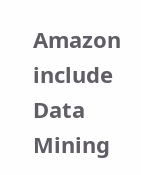Amazon include Data Mining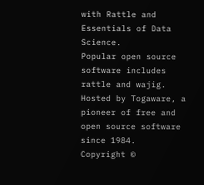with Rattle and Essentials of Data Science.
Popular open source software includes rattle and wajig.
Hosted by Togaware, a pioneer of free and open source software since 1984.
Copyright ©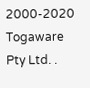2000-2020 Togaware Pty Ltd. .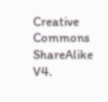Creative Commons ShareAlike V4.